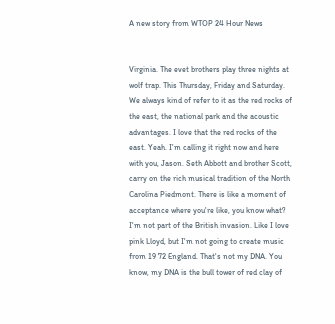A new story from WTOP 24 Hour News


Virginia. The evet brothers play three nights at wolf trap. This Thursday, Friday and Saturday. We always kind of refer to it as the red rocks of the east, the national park and the acoustic advantages. I love that the red rocks of the east. Yeah. I'm calling it right now and here with you, Jason. Seth Abbott and brother Scott, carry on the rich musical tradition of the North Carolina Piedmont. There is like a moment of acceptance where you're like, you know what? I'm not part of the British invasion. Like I love pink Lloyd, but I'm not going to create music from 19 72 England. That's not my DNA. You know, my DNA is the bull tower of red clay of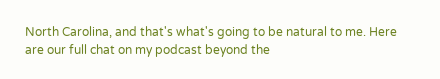North Carolina, and that's what's going to be natural to me. Here are our full chat on my podcast beyond the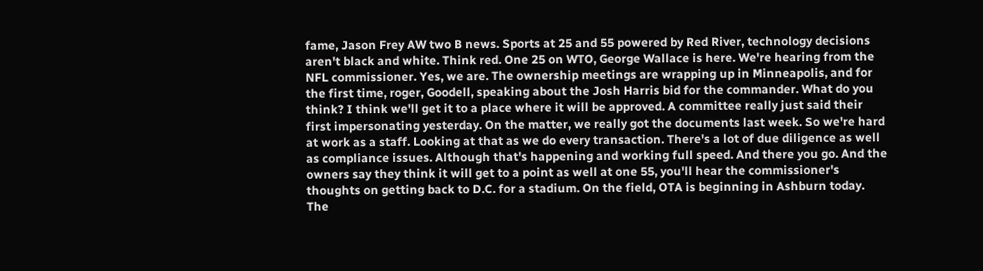fame, Jason Frey AW two B news. Sports at 25 and 55 powered by Red River, technology decisions aren't black and white. Think red. One 25 on WTO, George Wallace is here. We're hearing from the NFL commissioner. Yes, we are. The ownership meetings are wrapping up in Minneapolis, and for the first time, roger, Goodell, speaking about the Josh Harris bid for the commander. What do you think? I think we'll get it to a place where it will be approved. A committee really just said their first impersonating yesterday. On the matter, we really got the documents last week. So we're hard at work as a staff. Looking at that as we do every transaction. There's a lot of due diligence as well as compliance issues. Although that's happening and working full speed. And there you go. And the owners say they think it will get to a point as well at one 55, you'll hear the commissioner's thoughts on getting back to D.C. for a stadium. On the field, OTA is beginning in Ashburn today. The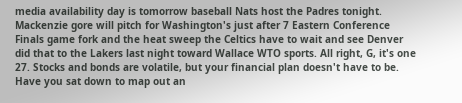media availability day is tomorrow baseball Nats host the Padres tonight. Mackenzie gore will pitch for Washington's just after 7 Eastern Conference Finals game fork and the heat sweep the Celtics have to wait and see Denver did that to the Lakers last night toward Wallace WTO sports. All right, G, it's one 27. Stocks and bonds are volatile, but your financial plan doesn't have to be. Have you sat down to map out an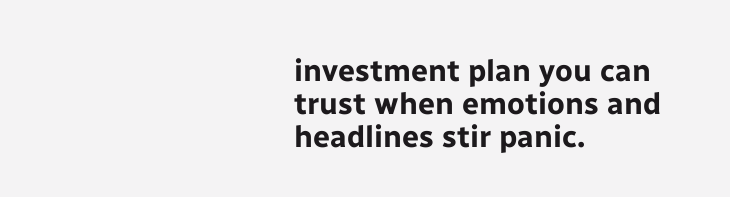investment plan you can trust when emotions and headlines stir panic.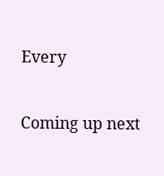Every

Coming up next